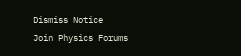Dismiss Notice
Join Physics Forums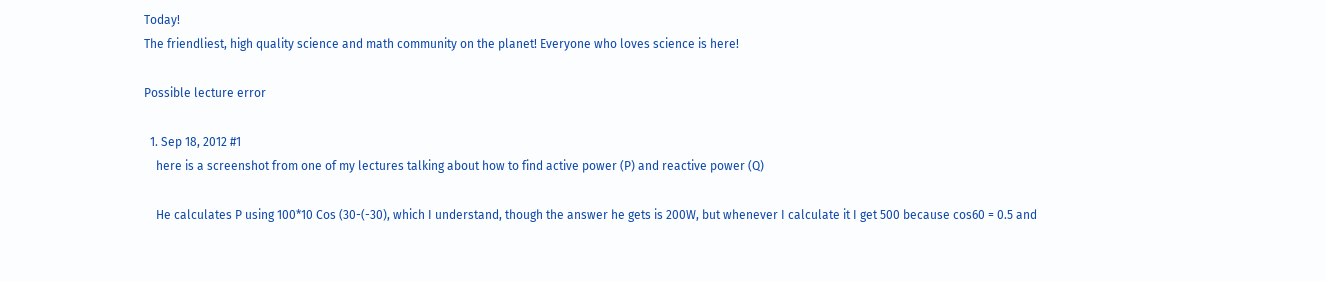Today!
The friendliest, high quality science and math community on the planet! Everyone who loves science is here!

Possible lecture error

  1. Sep 18, 2012 #1
    here is a screenshot from one of my lectures talking about how to find active power (P) and reactive power (Q)

    He calculates P using 100*10 Cos (30-(-30), which I understand, though the answer he gets is 200W, but whenever I calculate it I get 500 because cos60 = 0.5 and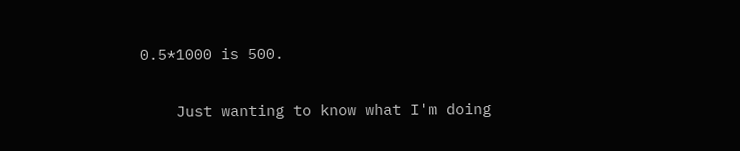0.5*1000 is 500.

    Just wanting to know what I'm doing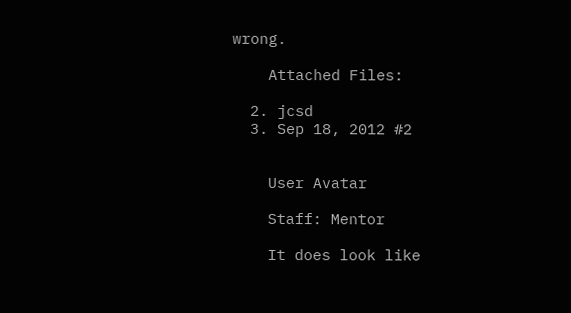wrong.

    Attached Files:

  2. jcsd
  3. Sep 18, 2012 #2


    User Avatar

    Staff: Mentor

    It does look like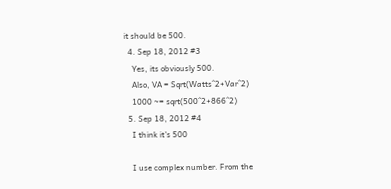it should be 500.
  4. Sep 18, 2012 #3
    Yes, its obviously 500.
    Also, VA = Sqrt(Watts^2+Var^2)
    1000 ~= sqrt(500^2+866^2)
  5. Sep 18, 2012 #4
    I think it's 500

    I use complex number. From the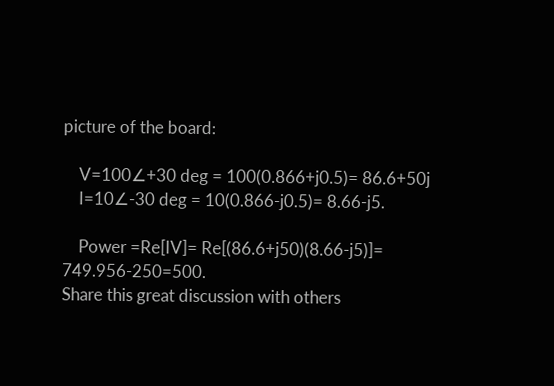picture of the board:

    V=100∠+30 deg = 100(0.866+j0.5)= 86.6+50j
    I=10∠-30 deg = 10(0.866-j0.5)= 8.66-j5.

    Power =Re[IV]= Re[(86.6+j50)(8.66-j5)]= 749.956-250=500.
Share this great discussion with others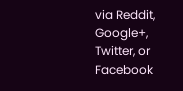via Reddit, Google+, Twitter, or Facebook